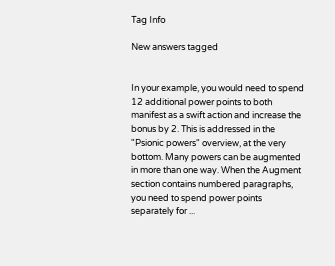Tag Info

New answers tagged


In your example, you would need to spend 12 additional power points to both manifest as a swift action and increase the bonus by 2. This is addressed in the "Psionic powers" overview, at the very bottom. Many powers can be augmented in more than one way. When the Augment section contains numbered paragraphs, you need to spend power points separately for ...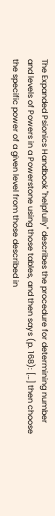The Expanded Psionics Handbook "helpfully" describes the procedure for determining number and levels of Powers in a Powerstone using those tables, and then says (p. 168): […] then choose the specific power of a given level from those described in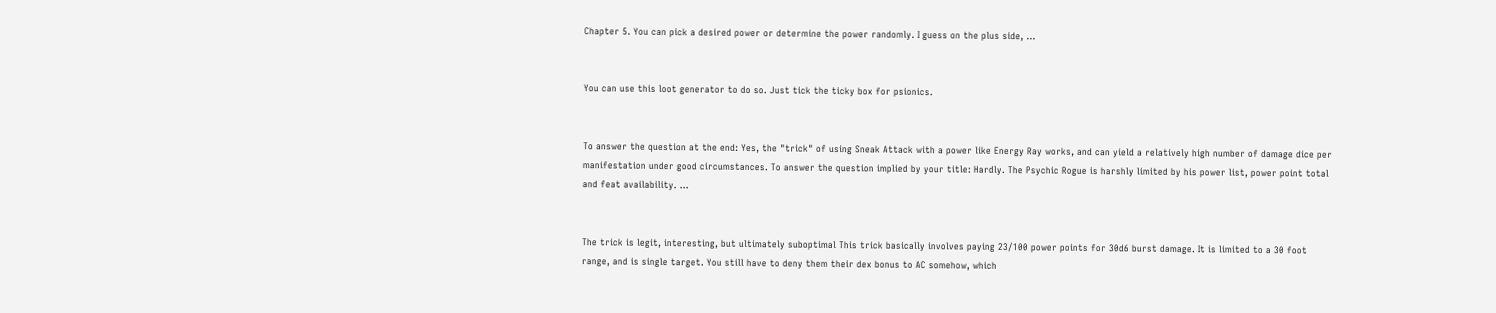Chapter 5. You can pick a desired power or determine the power randomly. I guess on the plus side, ...


You can use this loot generator to do so. Just tick the ticky box for psionics.


To answer the question at the end: Yes, the "trick" of using Sneak Attack with a power like Energy Ray works, and can yield a relatively high number of damage dice per manifestation under good circumstances. To answer the question implied by your title: Hardly. The Psychic Rogue is harshly limited by his power list, power point total and feat availability. ...


The trick is legit, interesting, but ultimately suboptimal This trick basically involves paying 23/100 power points for 30d6 burst damage. It is limited to a 30 foot range, and is single target. You still have to deny them their dex bonus to AC somehow, which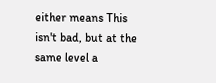either means This isn't bad, but at the same level a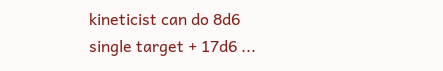kineticist can do 8d6 single target + 17d6 ...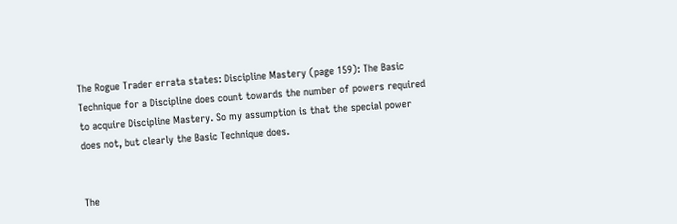The Rogue Trader errata states: Discipline Mastery (page 159): The Basic Technique for a Discipline does count towards the number of powers required to acquire Discipline Mastery. So my assumption is that the special power does not, but clearly the Basic Technique does.


The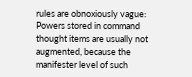rules are obnoxiously vague: Powers stored in command thought items are usually not augmented, because the manifester level of such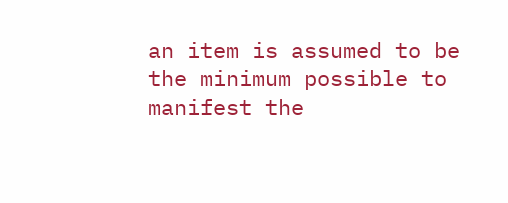an item is assumed to be the minimum possible to manifest the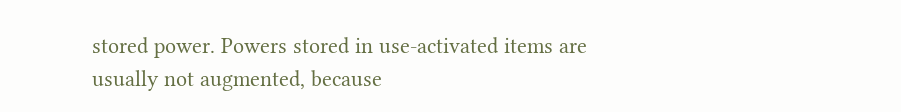stored power. Powers stored in use-activated items are usually not augmented, because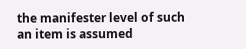the manifester level of such an item is assumed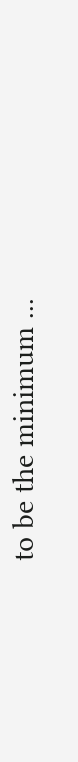to be the minimum ...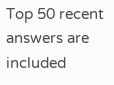Top 50 recent answers are included